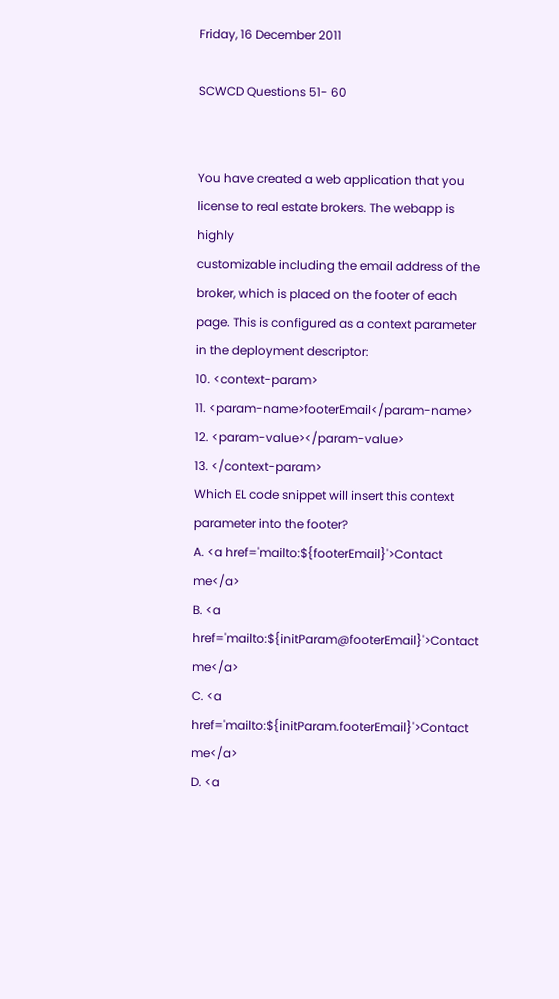Friday, 16 December 2011

SCWCD Questions 51- 60


You have created a web application that you license to real estate brokers. The webapp is highly
customizable including the email address of the broker, which is placed on the footer of each
page. This is configured as a context parameter in the deployment descriptor:
10. <context-param>
11. <param-name>footerEmail</param-name>
12. <param-value></param-value>
13. </context-param>
Which EL code snippet will insert this context parameter into the footer?
A. <a href='mailto:${footerEmail}'>Contact me</a>
B. <a href='mailto:${initParam@footerEmail}'>Contact me</a>
C. <a href='mailto:${initParam.footerEmail}'>Contact me</a>
D. <a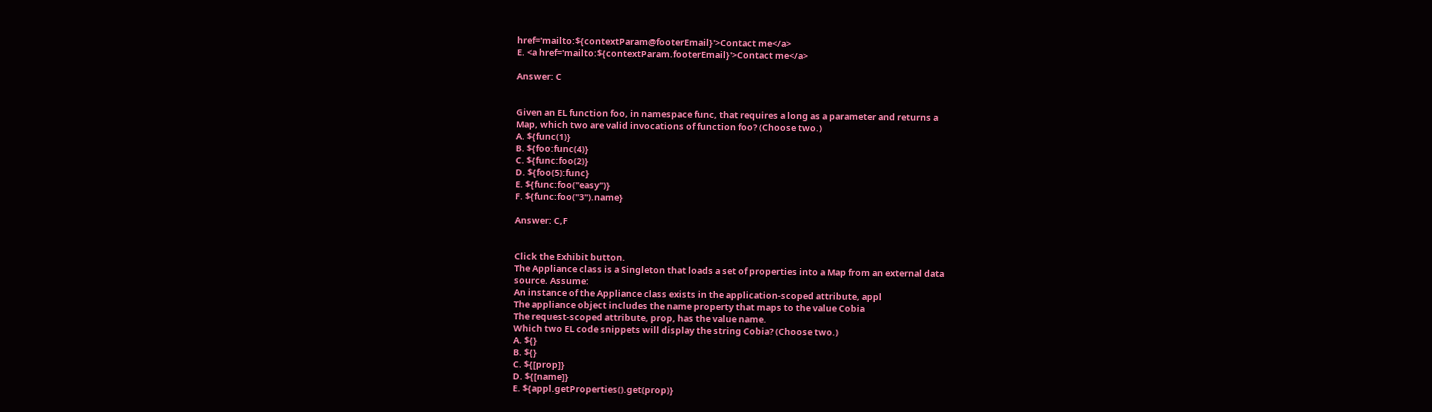href='mailto:${contextParam@footerEmail}'>Contact me</a>
E. <a href='mailto:${contextParam.footerEmail}'>Contact me</a>

Answer: C


Given an EL function foo, in namespace func, that requires a long as a parameter and returns a
Map, which two are valid invocations of function foo? (Choose two.)
A. ${func(1)}
B. ${foo:func(4)}
C. ${func:foo(2)}
D. ${foo(5):func}
E. ${func:foo("easy")}
F. ${func:foo("3").name}

Answer: C,F


Click the Exhibit button.
The Appliance class is a Singleton that loads a set of properties into a Map from an external data
source. Assume:
An instance of the Appliance class exists in the application-scoped attribute, appl
The appliance object includes the name property that maps to the value Cobia
The request-scoped attribute, prop, has the value name.
Which two EL code snippets will display the string Cobia? (Choose two.)
A. ${}
B. ${}
C. ${[prop]}
D. ${[name]}
E. ${appl.getProperties().get(prop)}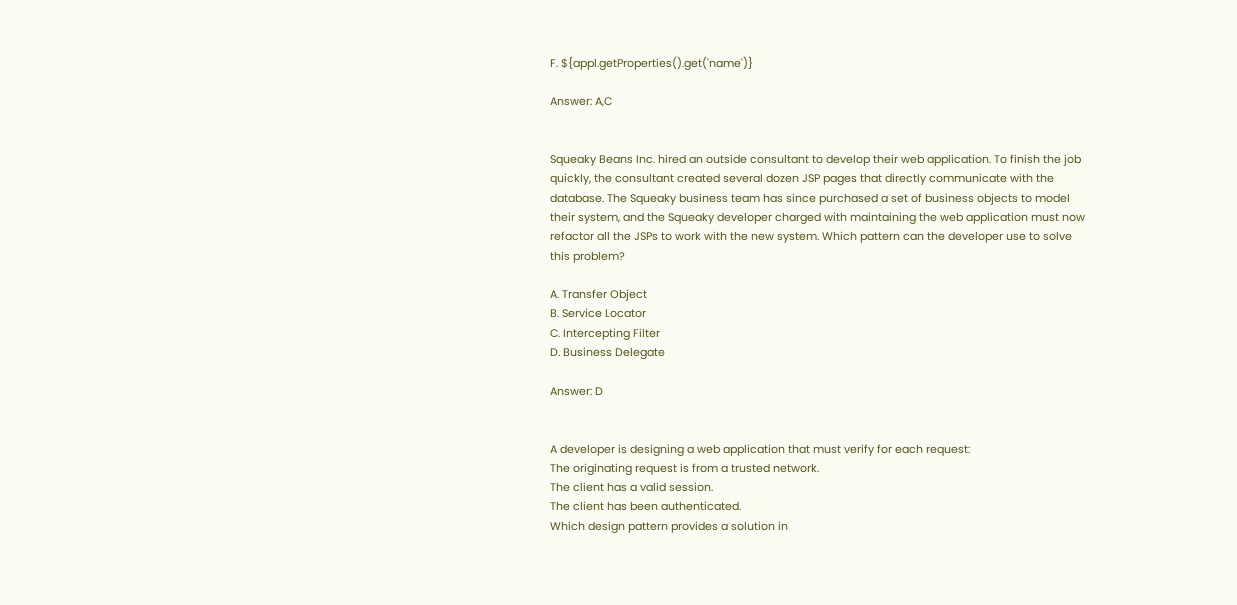F. ${appl.getProperties().get('name')}

Answer: A,C


Squeaky Beans Inc. hired an outside consultant to develop their web application. To finish the job
quickly, the consultant created several dozen JSP pages that directly communicate with the
database. The Squeaky business team has since purchased a set of business objects to model
their system, and the Squeaky developer charged with maintaining the web application must now
refactor all the JSPs to work with the new system. Which pattern can the developer use to solve
this problem?

A. Transfer Object
B. Service Locator
C. Intercepting Filter
D. Business Delegate

Answer: D


A developer is designing a web application that must verify for each request:
The originating request is from a trusted network.
The client has a valid session.
The client has been authenticated.
Which design pattern provides a solution in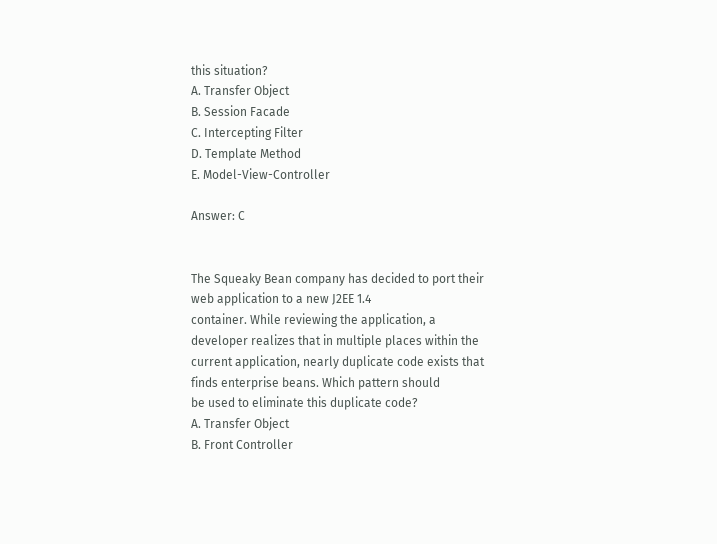this situation?
A. Transfer Object
B. Session Facade
C. Intercepting Filter
D. Template Method
E. Model-View-Controller

Answer: C


The Squeaky Bean company has decided to port their web application to a new J2EE 1.4
container. While reviewing the application, a developer realizes that in multiple places within the
current application, nearly duplicate code exists that finds enterprise beans. Which pattern should
be used to eliminate this duplicate code?
A. Transfer Object
B. Front Controller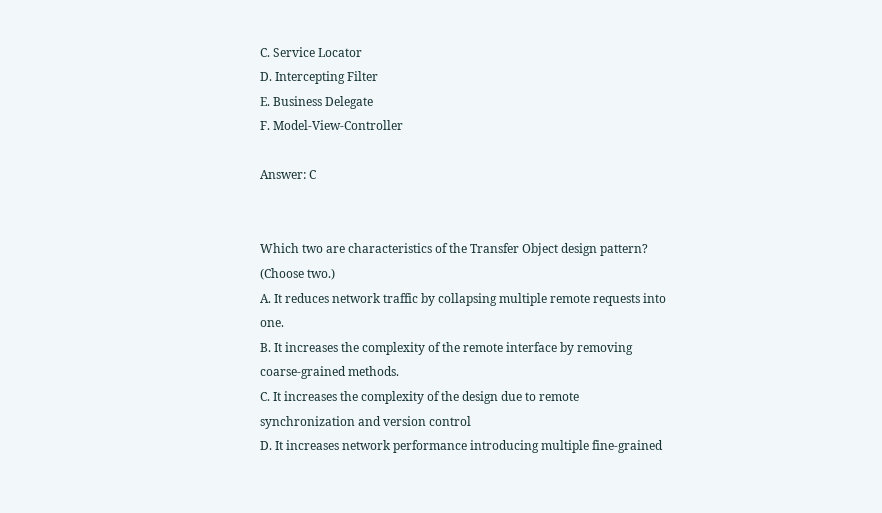C. Service Locator
D. Intercepting Filter
E. Business Delegate
F. Model-View-Controller

Answer: C


Which two are characteristics of the Transfer Object design pattern? (Choose two.)
A. It reduces network traffic by collapsing multiple remote requests into one.
B. It increases the complexity of the remote interface by removing coarse-grained methods.
C. It increases the complexity of the design due to remote synchronization and version control
D. It increases network performance introducing multiple fine-grained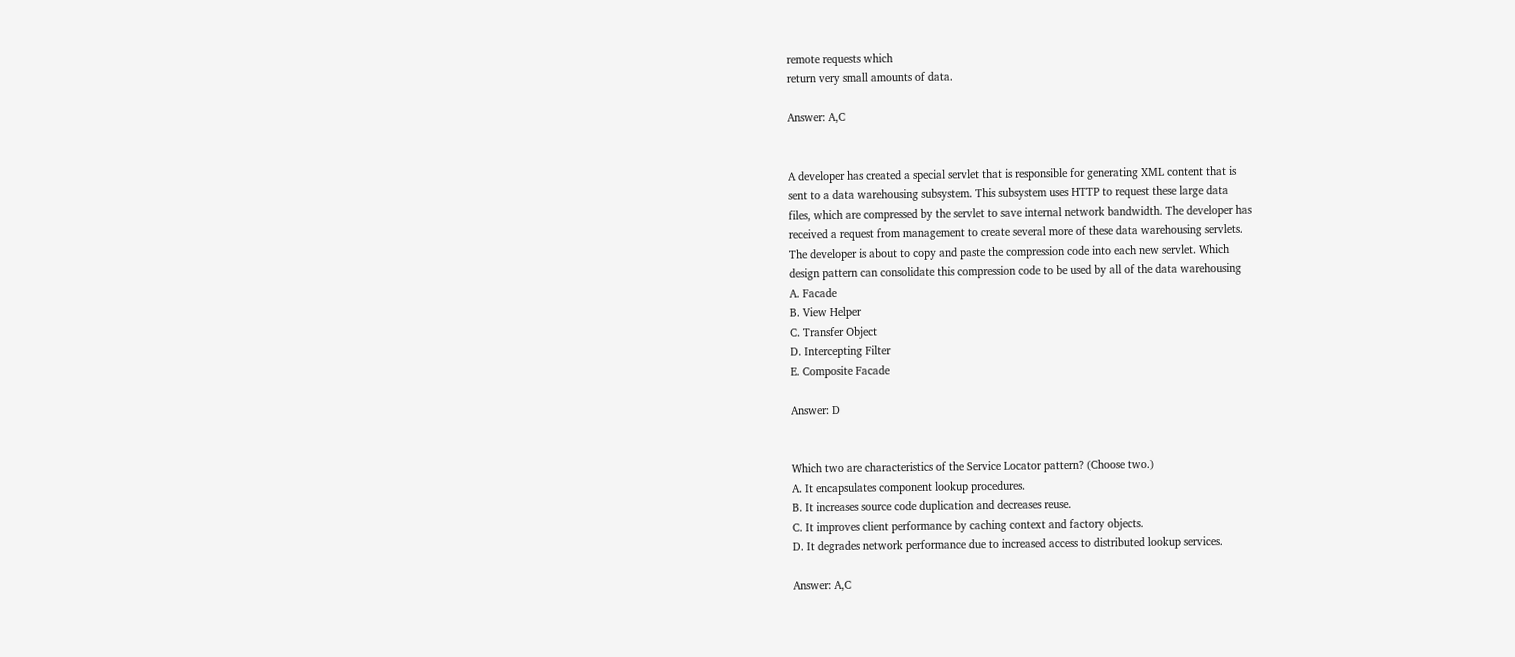remote requests which
return very small amounts of data.

Answer: A,C


A developer has created a special servlet that is responsible for generating XML content that is
sent to a data warehousing subsystem. This subsystem uses HTTP to request these large data
files, which are compressed by the servlet to save internal network bandwidth. The developer has
received a request from management to create several more of these data warehousing servlets.
The developer is about to copy and paste the compression code into each new servlet. Which
design pattern can consolidate this compression code to be used by all of the data warehousing
A. Facade
B. View Helper
C. Transfer Object
D. Intercepting Filter
E. Composite Facade

Answer: D


Which two are characteristics of the Service Locator pattern? (Choose two.)
A. It encapsulates component lookup procedures.
B. It increases source code duplication and decreases reuse.
C. It improves client performance by caching context and factory objects.
D. It degrades network performance due to increased access to distributed lookup services.

Answer: A,C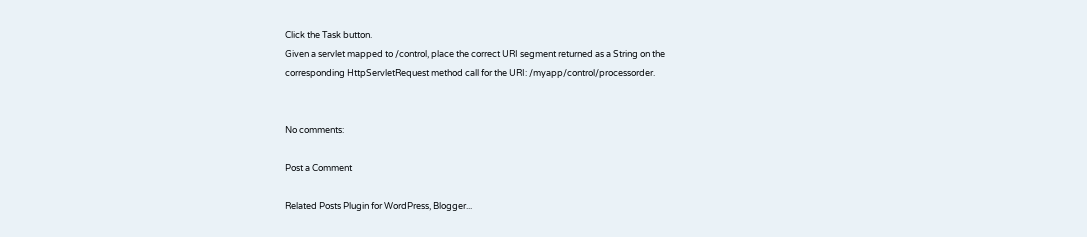Click the Task button.
Given a servlet mapped to /control, place the correct URI segment returned as a String on the
corresponding HttpServletRequest method call for the URI: /myapp/control/processorder.


No comments:

Post a Comment

Related Posts Plugin for WordPress, Blogger...